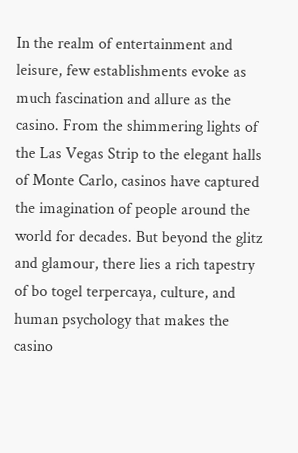In the realm of entertainment and leisure, few establishments evoke as much fascination and allure as the casino. From the shimmering lights of the Las Vegas Strip to the elegant halls of Monte Carlo, casinos have captured the imagination of people around the world for decades. But beyond the glitz and glamour, there lies a rich tapestry of bo togel terpercaya, culture, and human psychology that makes the casino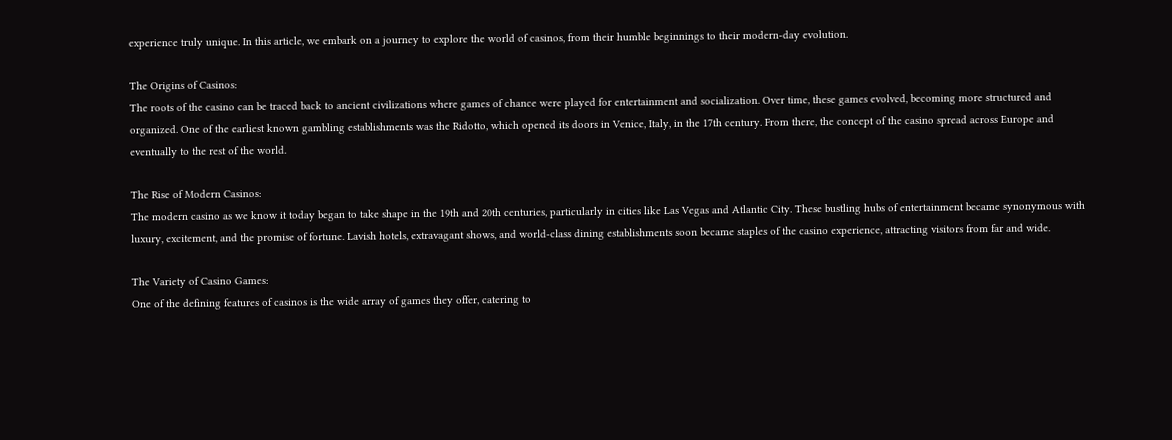experience truly unique. In this article, we embark on a journey to explore the world of casinos, from their humble beginnings to their modern-day evolution.

The Origins of Casinos:
The roots of the casino can be traced back to ancient civilizations where games of chance were played for entertainment and socialization. Over time, these games evolved, becoming more structured and organized. One of the earliest known gambling establishments was the Ridotto, which opened its doors in Venice, Italy, in the 17th century. From there, the concept of the casino spread across Europe and eventually to the rest of the world.

The Rise of Modern Casinos:
The modern casino as we know it today began to take shape in the 19th and 20th centuries, particularly in cities like Las Vegas and Atlantic City. These bustling hubs of entertainment became synonymous with luxury, excitement, and the promise of fortune. Lavish hotels, extravagant shows, and world-class dining establishments soon became staples of the casino experience, attracting visitors from far and wide.

The Variety of Casino Games:
One of the defining features of casinos is the wide array of games they offer, catering to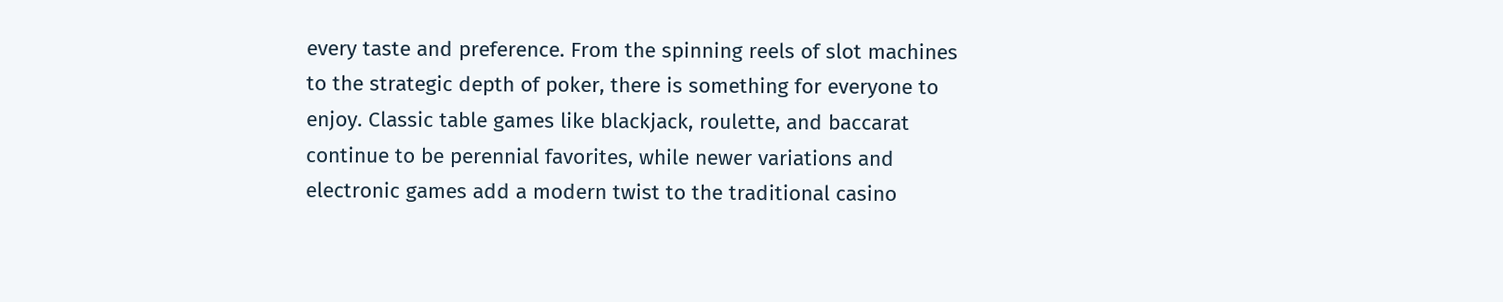every taste and preference. From the spinning reels of slot machines to the strategic depth of poker, there is something for everyone to enjoy. Classic table games like blackjack, roulette, and baccarat continue to be perennial favorites, while newer variations and electronic games add a modern twist to the traditional casino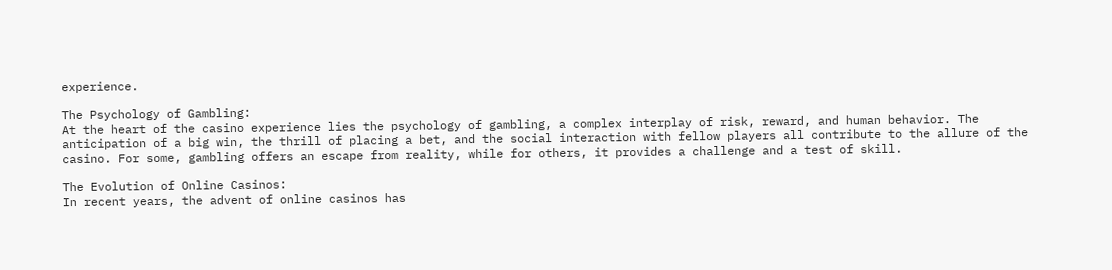experience.

The Psychology of Gambling:
At the heart of the casino experience lies the psychology of gambling, a complex interplay of risk, reward, and human behavior. The anticipation of a big win, the thrill of placing a bet, and the social interaction with fellow players all contribute to the allure of the casino. For some, gambling offers an escape from reality, while for others, it provides a challenge and a test of skill.

The Evolution of Online Casinos:
In recent years, the advent of online casinos has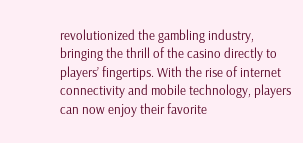revolutionized the gambling industry, bringing the thrill of the casino directly to players’ fingertips. With the rise of internet connectivity and mobile technology, players can now enjoy their favorite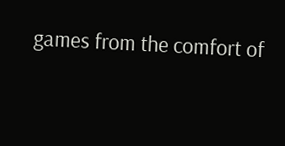games from the comfort of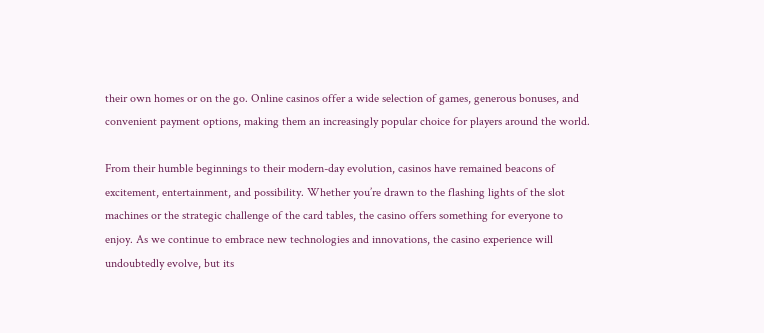their own homes or on the go. Online casinos offer a wide selection of games, generous bonuses, and convenient payment options, making them an increasingly popular choice for players around the world.

From their humble beginnings to their modern-day evolution, casinos have remained beacons of excitement, entertainment, and possibility. Whether you’re drawn to the flashing lights of the slot machines or the strategic challenge of the card tables, the casino offers something for everyone to enjoy. As we continue to embrace new technologies and innovations, the casino experience will undoubtedly evolve, but its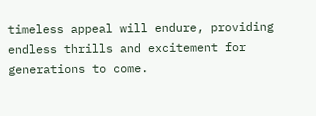timeless appeal will endure, providing endless thrills and excitement for generations to come.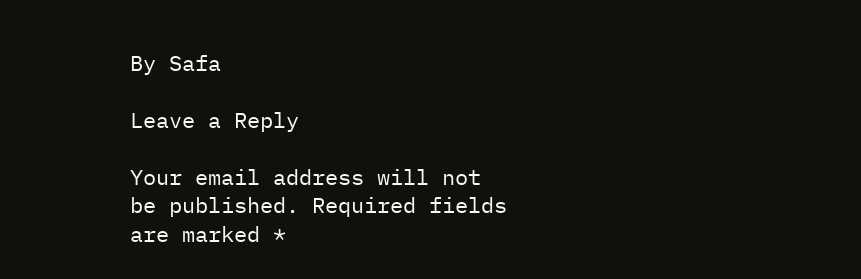By Safa

Leave a Reply

Your email address will not be published. Required fields are marked *